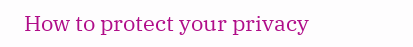How to protect your privacy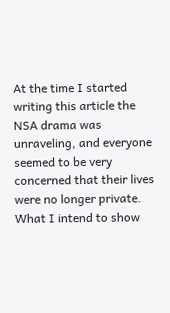At the time I started writing this article the NSA drama was unraveling, and everyone seemed to be very concerned that their lives were no longer private. What I intend to show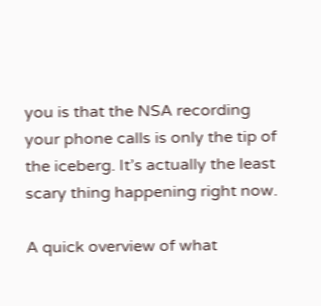you is that the NSA recording your phone calls is only the tip of the iceberg. It’s actually the least scary thing happening right now.

A quick overview of what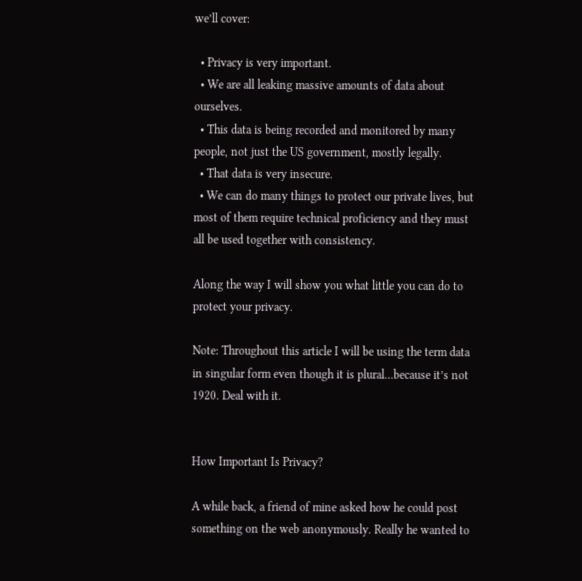we’ll cover:

  • Privacy is very important.
  • We are all leaking massive amounts of data about ourselves.
  • This data is being recorded and monitored by many people, not just the US government, mostly legally.
  • That data is very insecure.
  • We can do many things to protect our private lives, but most of them require technical proficiency and they must all be used together with consistency.

Along the way I will show you what little you can do to protect your privacy.

Note: Throughout this article I will be using the term data in singular form even though it is plural…because it’s not 1920. Deal with it.


How Important Is Privacy?

A while back, a friend of mine asked how he could post something on the web anonymously. Really he wanted to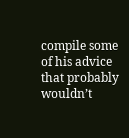compile some of his advice that probably wouldn’t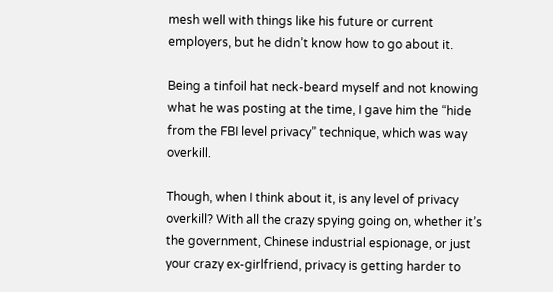mesh well with things like his future or current employers, but he didn’t know how to go about it.

Being a tinfoil hat neck-beard myself and not knowing what he was posting at the time, I gave him the “hide from the FBI level privacy” technique, which was way overkill.

Though, when I think about it, is any level of privacy overkill? With all the crazy spying going on, whether it’s the government, Chinese industrial espionage, or just your crazy ex-girlfriend, privacy is getting harder to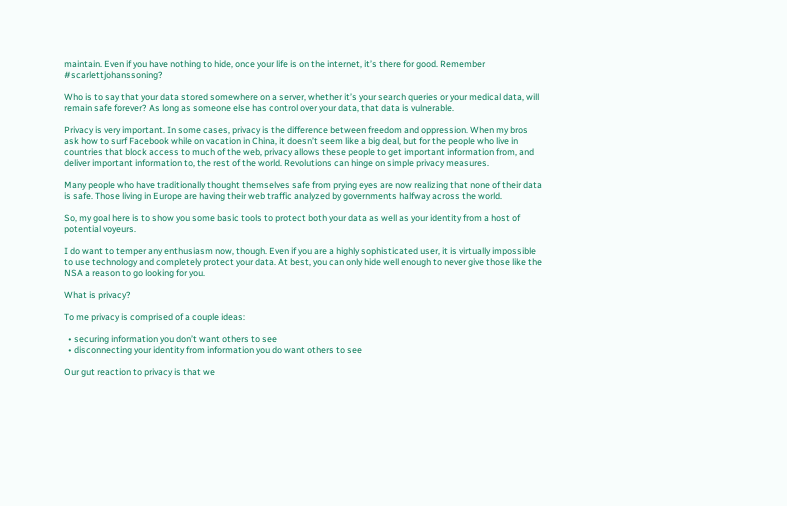maintain. Even if you have nothing to hide, once your life is on the internet, it’s there for good. Remember #scarlettjohanssoning?

Who is to say that your data stored somewhere on a server, whether it’s your search queries or your medical data, will remain safe forever? As long as someone else has control over your data, that data is vulnerable.

Privacy is very important. In some cases, privacy is the difference between freedom and oppression. When my bros ask how to surf Facebook while on vacation in China, it doesn’t seem like a big deal, but for the people who live in countries that block access to much of the web, privacy allows these people to get important information from, and deliver important information to, the rest of the world. Revolutions can hinge on simple privacy measures.

Many people who have traditionally thought themselves safe from prying eyes are now realizing that none of their data is safe. Those living in Europe are having their web traffic analyzed by governments halfway across the world.

So, my goal here is to show you some basic tools to protect both your data as well as your identity from a host of potential voyeurs.

I do want to temper any enthusiasm now, though. Even if you are a highly sophisticated user, it is virtually impossible to use technology and completely protect your data. At best, you can only hide well enough to never give those like the NSA a reason to go looking for you.

What is privacy?

To me privacy is comprised of a couple ideas:

  • securing information you don’t want others to see
  • disconnecting your identity from information you do want others to see

Our gut reaction to privacy is that we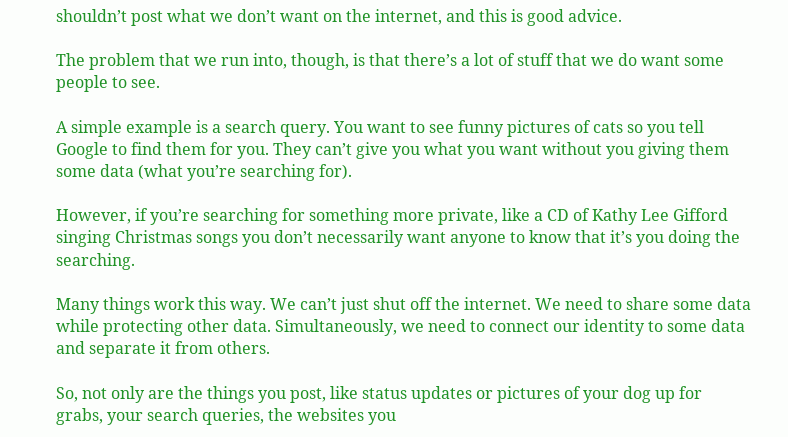shouldn’t post what we don’t want on the internet, and this is good advice.

The problem that we run into, though, is that there’s a lot of stuff that we do want some people to see.

A simple example is a search query. You want to see funny pictures of cats so you tell Google to find them for you. They can’t give you what you want without you giving them some data (what you’re searching for).

However, if you’re searching for something more private, like a CD of Kathy Lee Gifford singing Christmas songs you don’t necessarily want anyone to know that it’s you doing the searching.

Many things work this way. We can’t just shut off the internet. We need to share some data while protecting other data. Simultaneously, we need to connect our identity to some data and separate it from others.

So, not only are the things you post, like status updates or pictures of your dog up for grabs, your search queries, the websites you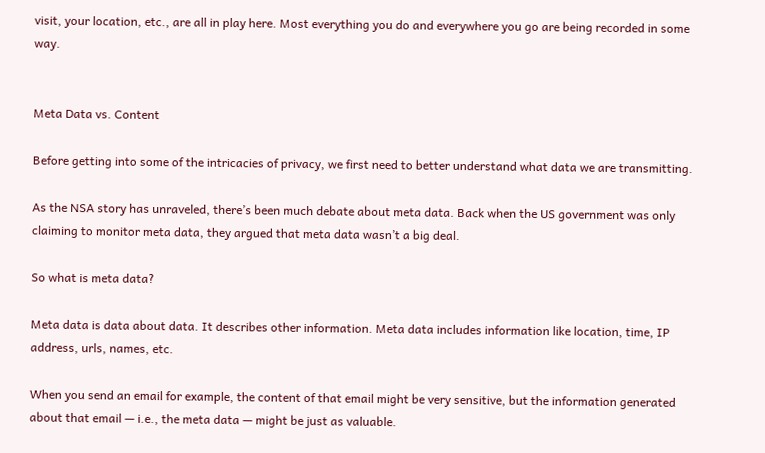visit, your location, etc., are all in play here. Most everything you do and everywhere you go are being recorded in some way.


Meta Data vs. Content

Before getting into some of the intricacies of privacy, we first need to better understand what data we are transmitting.

As the NSA story has unraveled, there’s been much debate about meta data. Back when the US government was only claiming to monitor meta data, they argued that meta data wasn’t a big deal.

So what is meta data?

Meta data is data about data. It describes other information. Meta data includes information like location, time, IP address, urls, names, etc.

When you send an email for example, the content of that email might be very sensitive, but the information generated about that email — i.e., the meta data — might be just as valuable.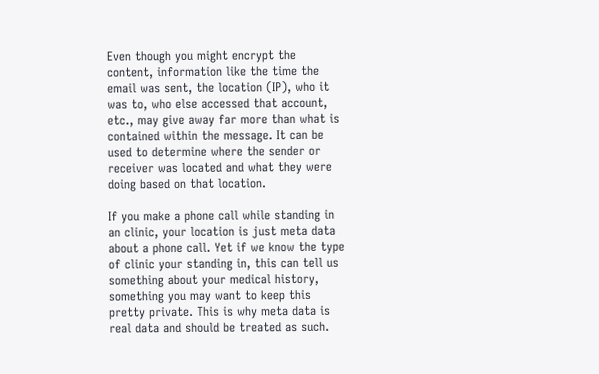Even though you might encrypt the content, information like the time the email was sent, the location (IP), who it was to, who else accessed that account, etc., may give away far more than what is contained within the message. It can be used to determine where the sender or receiver was located and what they were doing based on that location.

If you make a phone call while standing in an clinic, your location is just meta data about a phone call. Yet if we know the type of clinic your standing in, this can tell us something about your medical history, something you may want to keep this pretty private. This is why meta data is real data and should be treated as such.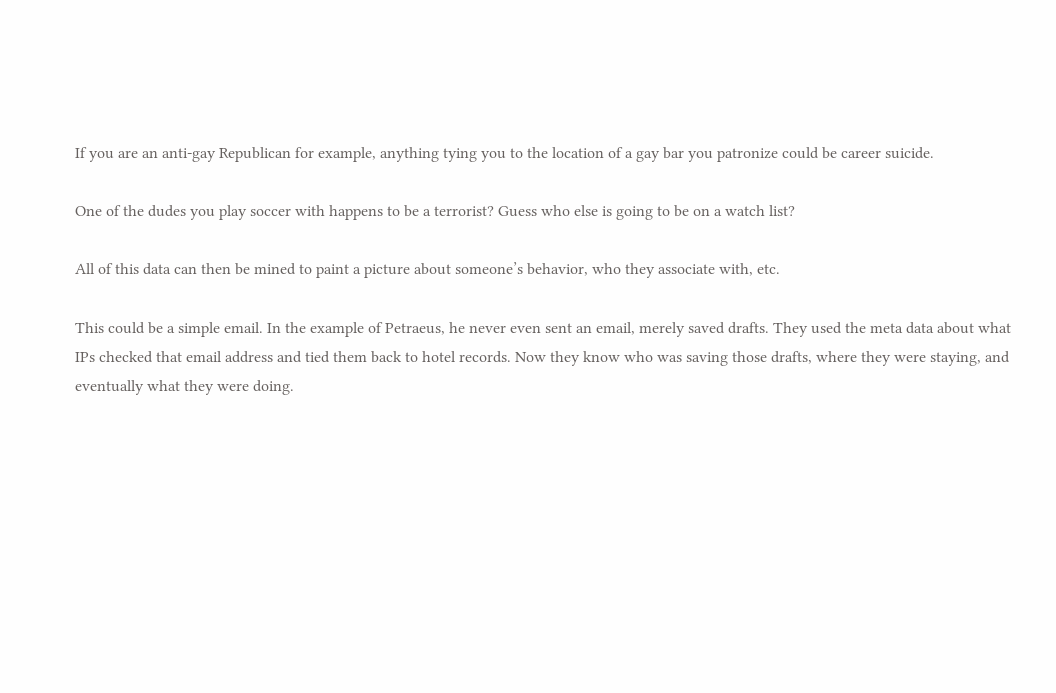If you are an anti-gay Republican for example, anything tying you to the location of a gay bar you patronize could be career suicide.

One of the dudes you play soccer with happens to be a terrorist? Guess who else is going to be on a watch list?

All of this data can then be mined to paint a picture about someone’s behavior, who they associate with, etc.

This could be a simple email. In the example of Petraeus, he never even sent an email, merely saved drafts. They used the meta data about what IPs checked that email address and tied them back to hotel records. Now they know who was saving those drafts, where they were staying, and eventually what they were doing.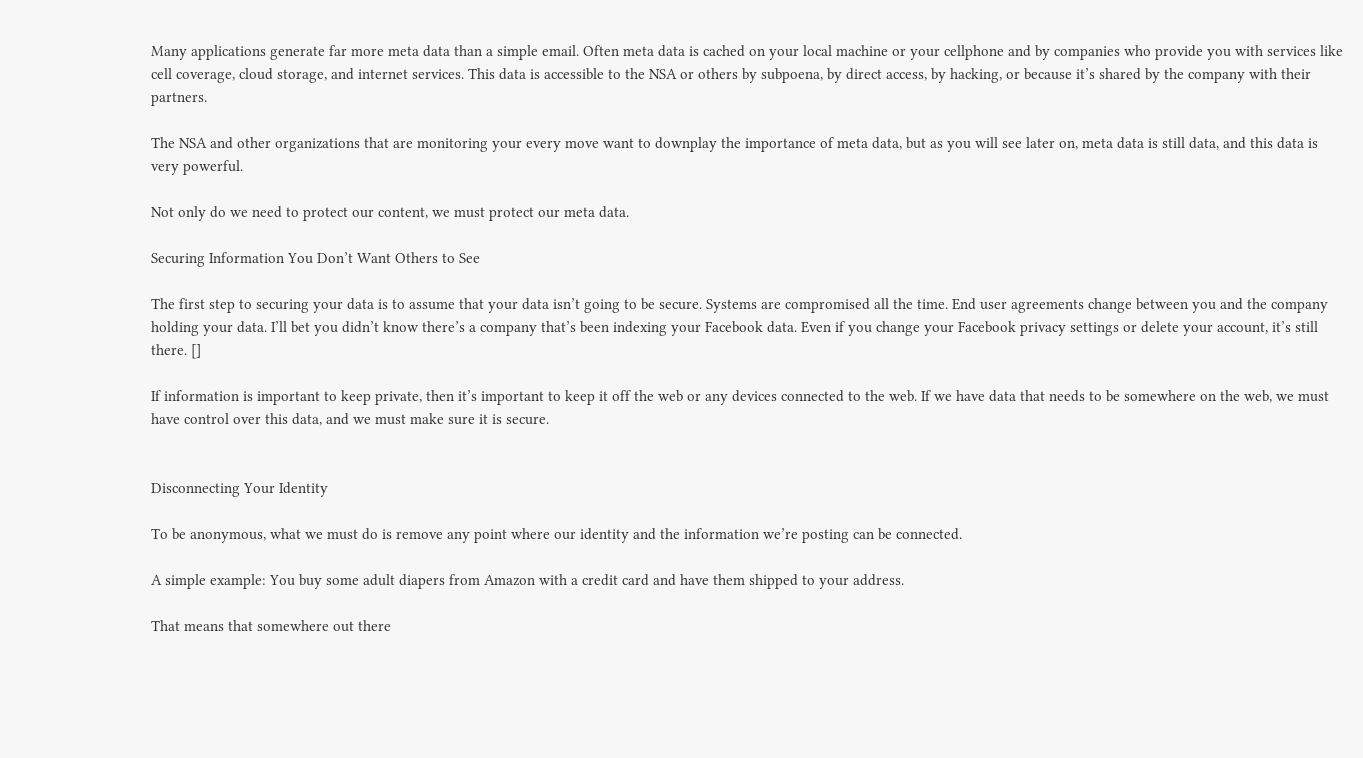Many applications generate far more meta data than a simple email. Often meta data is cached on your local machine or your cellphone and by companies who provide you with services like cell coverage, cloud storage, and internet services. This data is accessible to the NSA or others by subpoena, by direct access, by hacking, or because it’s shared by the company with their partners.

The NSA and other organizations that are monitoring your every move want to downplay the importance of meta data, but as you will see later on, meta data is still data, and this data is very powerful.

Not only do we need to protect our content, we must protect our meta data.

Securing Information You Don’t Want Others to See

The first step to securing your data is to assume that your data isn’t going to be secure. Systems are compromised all the time. End user agreements change between you and the company holding your data. I’ll bet you didn’t know there’s a company that’s been indexing your Facebook data. Even if you change your Facebook privacy settings or delete your account, it’s still there. []

If information is important to keep private, then it’s important to keep it off the web or any devices connected to the web. If we have data that needs to be somewhere on the web, we must have control over this data, and we must make sure it is secure.


Disconnecting Your Identity

To be anonymous, what we must do is remove any point where our identity and the information we’re posting can be connected.

A simple example: You buy some adult diapers from Amazon with a credit card and have them shipped to your address.

That means that somewhere out there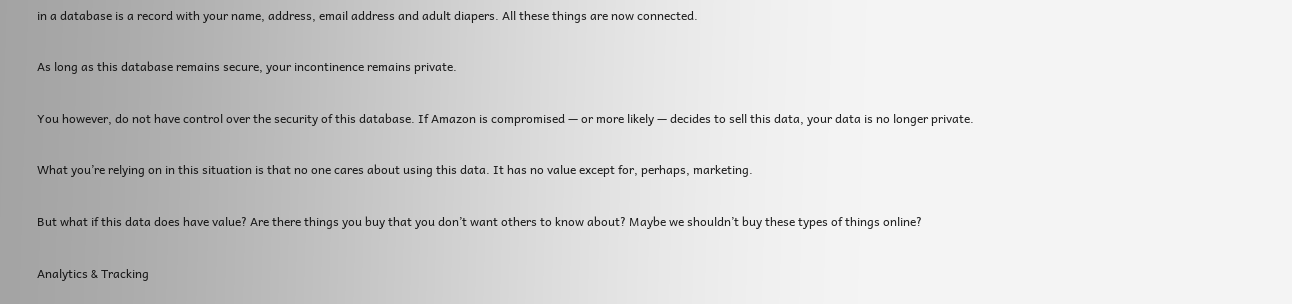in a database is a record with your name, address, email address and adult diapers. All these things are now connected.

As long as this database remains secure, your incontinence remains private.

You however, do not have control over the security of this database. If Amazon is compromised — or more likely — decides to sell this data, your data is no longer private.

What you’re relying on in this situation is that no one cares about using this data. It has no value except for, perhaps, marketing.

But what if this data does have value? Are there things you buy that you don’t want others to know about? Maybe we shouldn’t buy these types of things online?

Analytics & Tracking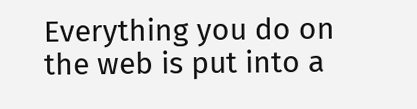Everything you do on the web is put into a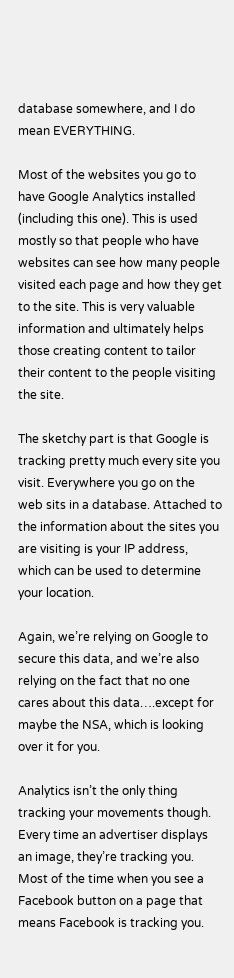database somewhere, and I do mean EVERYTHING.

Most of the websites you go to have Google Analytics installed (including this one). This is used mostly so that people who have websites can see how many people visited each page and how they get to the site. This is very valuable information and ultimately helps those creating content to tailor their content to the people visiting the site.

The sketchy part is that Google is tracking pretty much every site you visit. Everywhere you go on the web sits in a database. Attached to the information about the sites you are visiting is your IP address, which can be used to determine your location.

Again, we’re relying on Google to secure this data, and we’re also relying on the fact that no one cares about this data….except for maybe the NSA, which is looking over it for you.

Analytics isn’t the only thing tracking your movements though. Every time an advertiser displays an image, they’re tracking you. Most of the time when you see a Facebook button on a page that means Facebook is tracking you.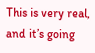This is very real, and it’s going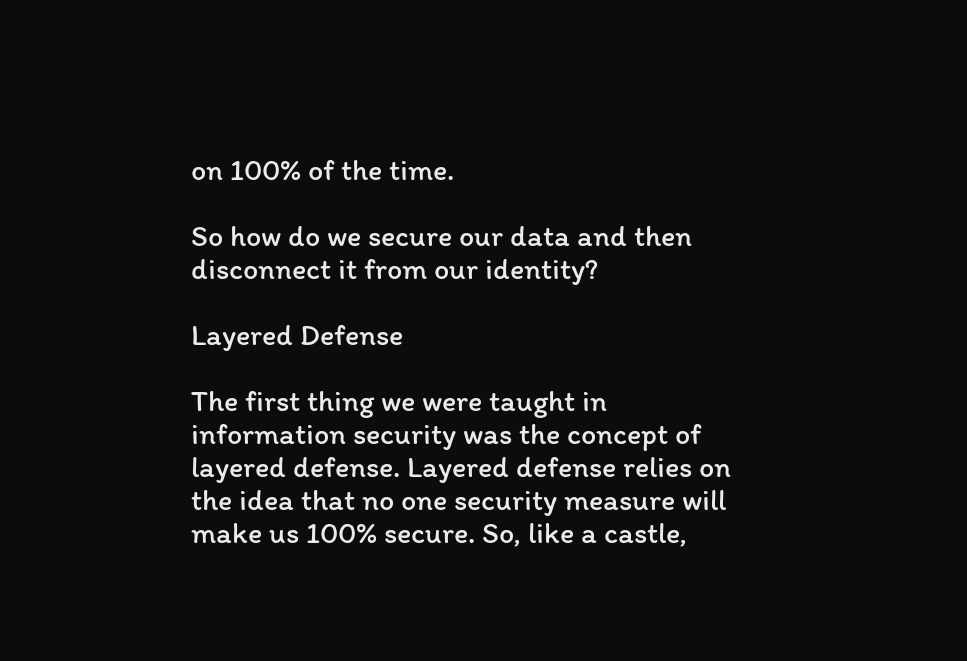on 100% of the time.

So how do we secure our data and then disconnect it from our identity?

Layered Defense

The first thing we were taught in information security was the concept of layered defense. Layered defense relies on the idea that no one security measure will make us 100% secure. So, like a castle,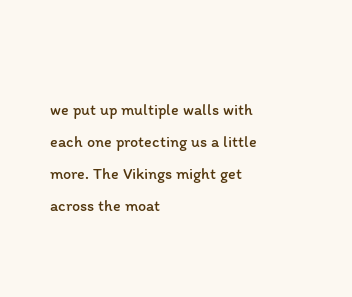we put up multiple walls with each one protecting us a little more. The Vikings might get across the moat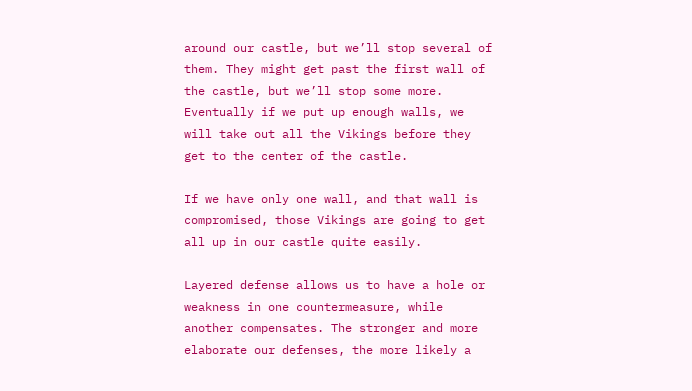around our castle, but we’ll stop several of them. They might get past the first wall of the castle, but we’ll stop some more. Eventually if we put up enough walls, we will take out all the Vikings before they get to the center of the castle.

If we have only one wall, and that wall is compromised, those Vikings are going to get all up in our castle quite easily.

Layered defense allows us to have a hole or weakness in one countermeasure, while another compensates. The stronger and more elaborate our defenses, the more likely a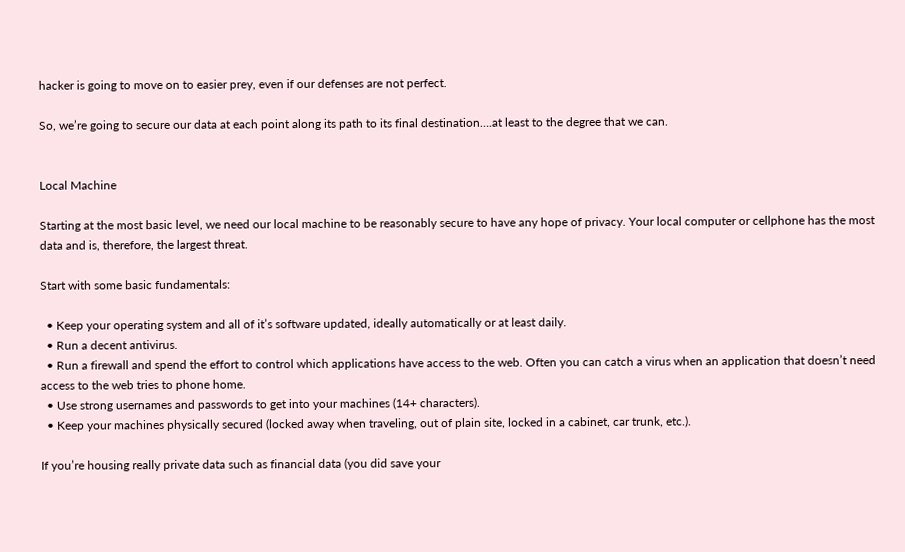hacker is going to move on to easier prey, even if our defenses are not perfect.

So, we’re going to secure our data at each point along its path to its final destination….at least to the degree that we can.


Local Machine

Starting at the most basic level, we need our local machine to be reasonably secure to have any hope of privacy. Your local computer or cellphone has the most data and is, therefore, the largest threat.

Start with some basic fundamentals:

  • Keep your operating system and all of it’s software updated, ideally automatically or at least daily.
  • Run a decent antivirus.
  • Run a firewall and spend the effort to control which applications have access to the web. Often you can catch a virus when an application that doesn’t need access to the web tries to phone home.
  • Use strong usernames and passwords to get into your machines (14+ characters).
  • Keep your machines physically secured (locked away when traveling, out of plain site, locked in a cabinet, car trunk, etc.).

If you’re housing really private data such as financial data (you did save your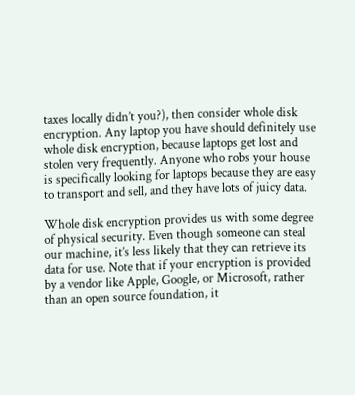taxes locally didn’t you?), then consider whole disk encryption. Any laptop you have should definitely use whole disk encryption, because laptops get lost and stolen very frequently. Anyone who robs your house is specifically looking for laptops because they are easy to transport and sell, and they have lots of juicy data.

Whole disk encryption provides us with some degree of physical security. Even though someone can steal our machine, it’s less likely that they can retrieve its data for use. Note that if your encryption is provided by a vendor like Apple, Google, or Microsoft, rather than an open source foundation, it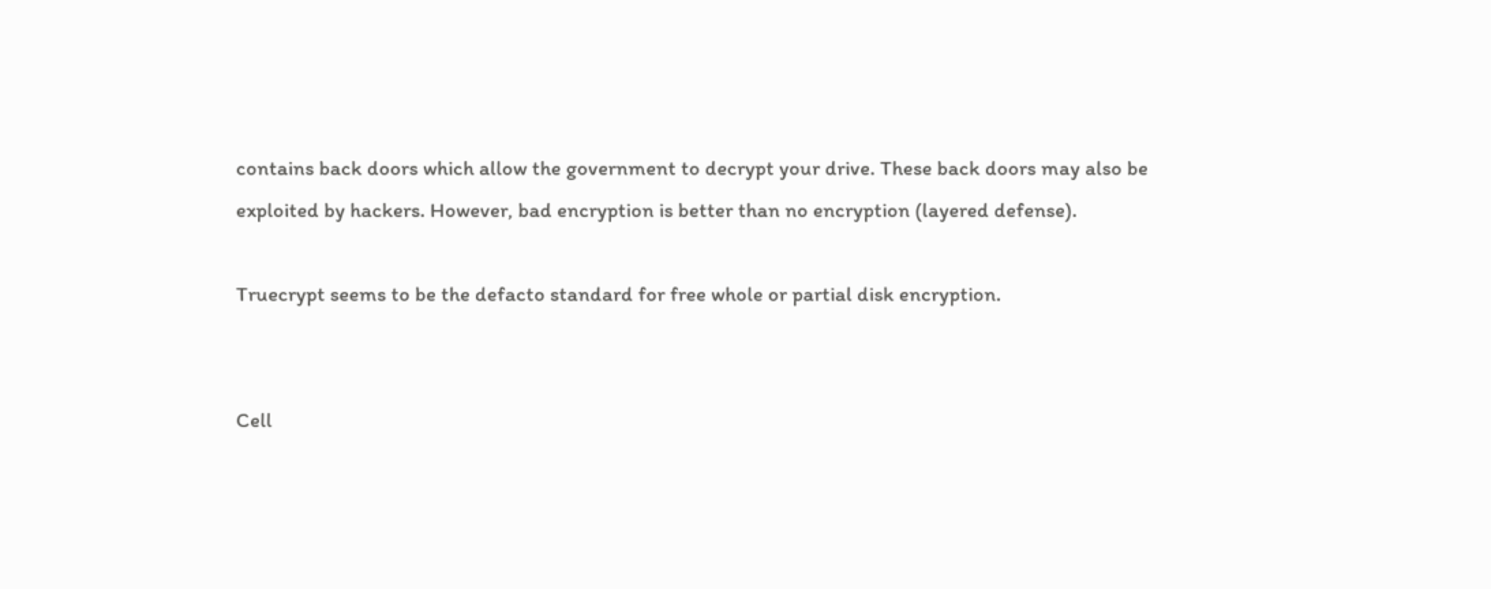contains back doors which allow the government to decrypt your drive. These back doors may also be exploited by hackers. However, bad encryption is better than no encryption (layered defense).

Truecrypt seems to be the defacto standard for free whole or partial disk encryption.


Cell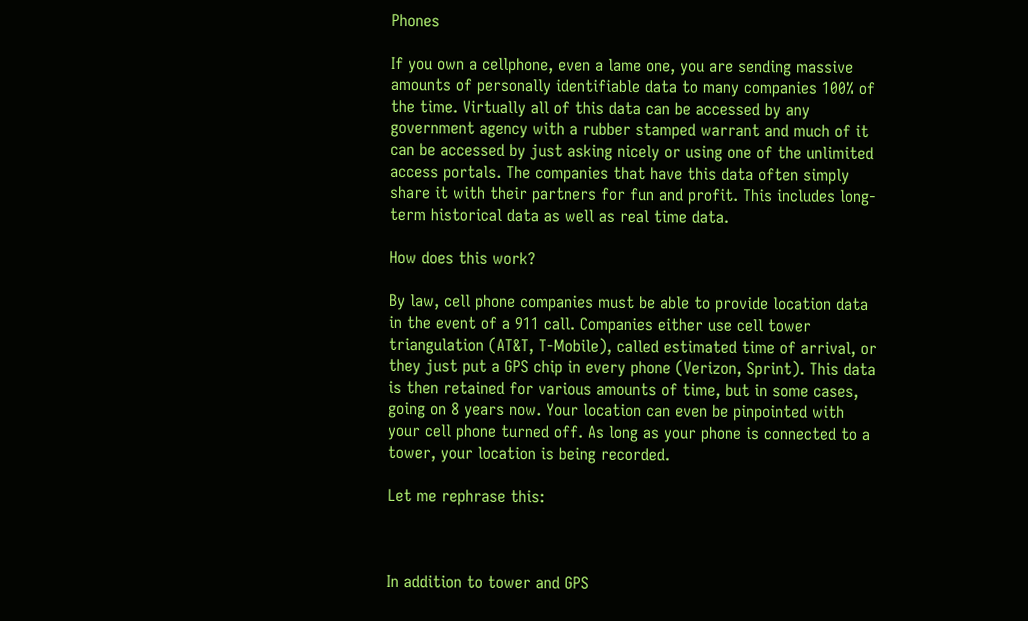Phones

If you own a cellphone, even a lame one, you are sending massive amounts of personally identifiable data to many companies 100% of the time. Virtually all of this data can be accessed by any government agency with a rubber stamped warrant and much of it can be accessed by just asking nicely or using one of the unlimited access portals. The companies that have this data often simply share it with their partners for fun and profit. This includes long-term historical data as well as real time data.

How does this work?

By law, cell phone companies must be able to provide location data in the event of a 911 call. Companies either use cell tower triangulation (AT&T, T-Mobile), called estimated time of arrival, or they just put a GPS chip in every phone (Verizon, Sprint). This data is then retained for various amounts of time, but in some cases, going on 8 years now. Your location can even be pinpointed with your cell phone turned off. As long as your phone is connected to a tower, your location is being recorded.

Let me rephrase this:



In addition to tower and GPS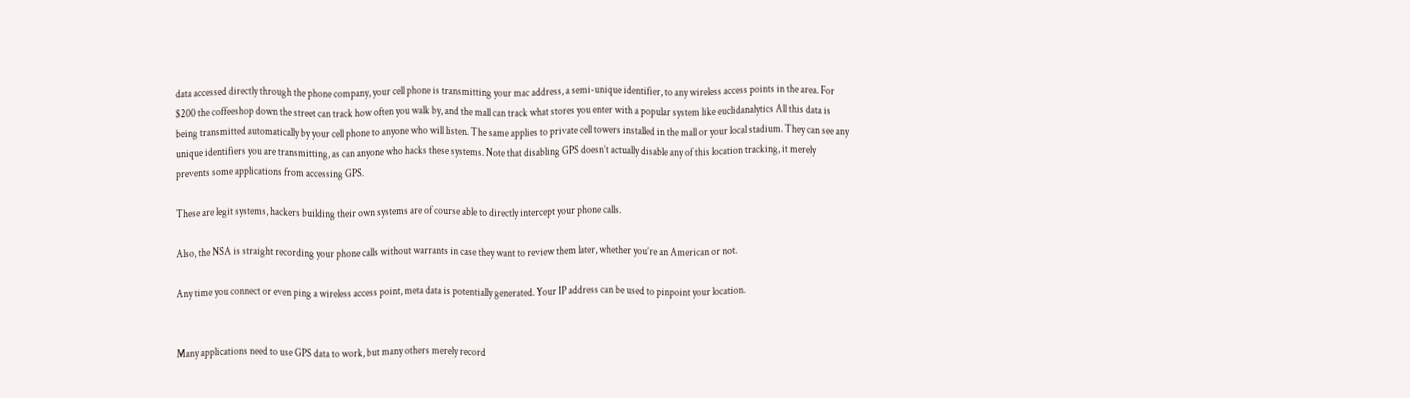data accessed directly through the phone company, your cell phone is transmitting your mac address, a semi-unique identifier, to any wireless access points in the area. For $200 the coffeeshop down the street can track how often you walk by, and the mall can track what stores you enter with a popular system like euclidanalytics All this data is being transmitted automatically by your cell phone to anyone who will listen. The same applies to private cell towers installed in the mall or your local stadium. They can see any unique identifiers you are transmitting, as can anyone who hacks these systems. Note that disabling GPS doesn’t actually disable any of this location tracking, it merely prevents some applications from accessing GPS.

These are legit systems, hackers building their own systems are of course able to directly intercept your phone calls.

Also, the NSA is straight recording your phone calls without warrants in case they want to review them later, whether you’re an American or not.

Any time you connect or even ping a wireless access point, meta data is potentially generated. Your IP address can be used to pinpoint your location.


Many applications need to use GPS data to work, but many others merely record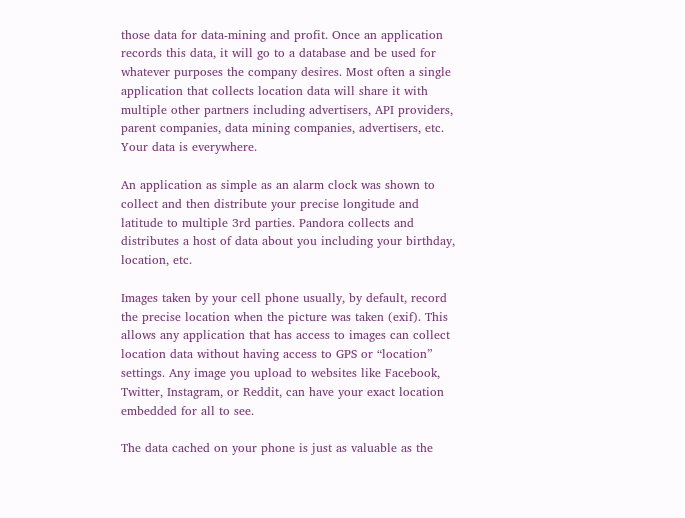those data for data-mining and profit. Once an application records this data, it will go to a database and be used for whatever purposes the company desires. Most often a single application that collects location data will share it with multiple other partners including advertisers, API providers, parent companies, data mining companies, advertisers, etc. Your data is everywhere.

An application as simple as an alarm clock was shown to collect and then distribute your precise longitude and latitude to multiple 3rd parties. Pandora collects and distributes a host of data about you including your birthday, location, etc.

Images taken by your cell phone usually, by default, record the precise location when the picture was taken (exif). This allows any application that has access to images can collect location data without having access to GPS or “location” settings. Any image you upload to websites like Facebook, Twitter, Instagram, or Reddit, can have your exact location embedded for all to see.

The data cached on your phone is just as valuable as the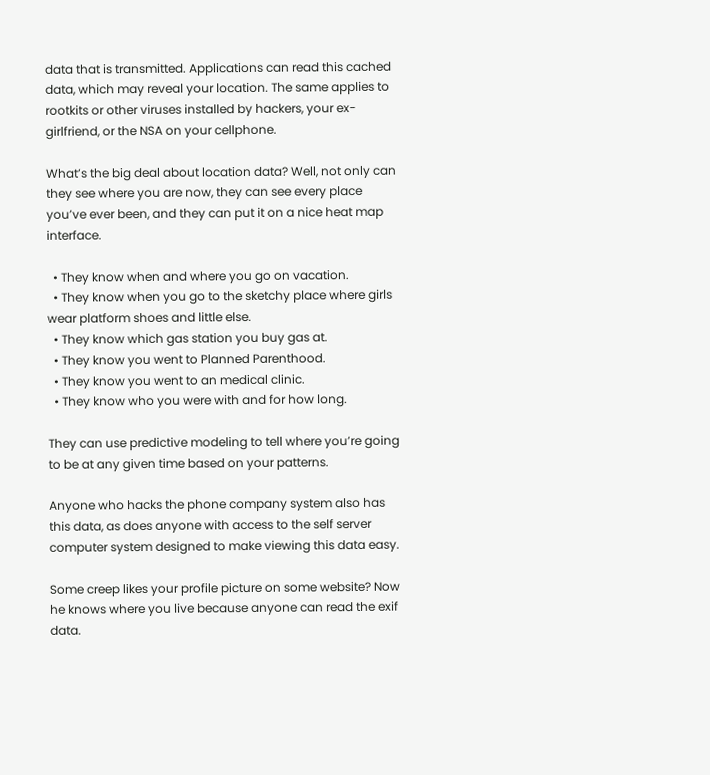data that is transmitted. Applications can read this cached data, which may reveal your location. The same applies to rootkits or other viruses installed by hackers, your ex-girlfriend, or the NSA on your cellphone.

What’s the big deal about location data? Well, not only can they see where you are now, they can see every place you’ve ever been, and they can put it on a nice heat map interface.

  • They know when and where you go on vacation.
  • They know when you go to the sketchy place where girls wear platform shoes and little else.
  • They know which gas station you buy gas at.
  • They know you went to Planned Parenthood.
  • They know you went to an medical clinic.
  • They know who you were with and for how long.

They can use predictive modeling to tell where you’re going to be at any given time based on your patterns.

Anyone who hacks the phone company system also has this data, as does anyone with access to the self server computer system designed to make viewing this data easy.

Some creep likes your profile picture on some website? Now he knows where you live because anyone can read the exif data.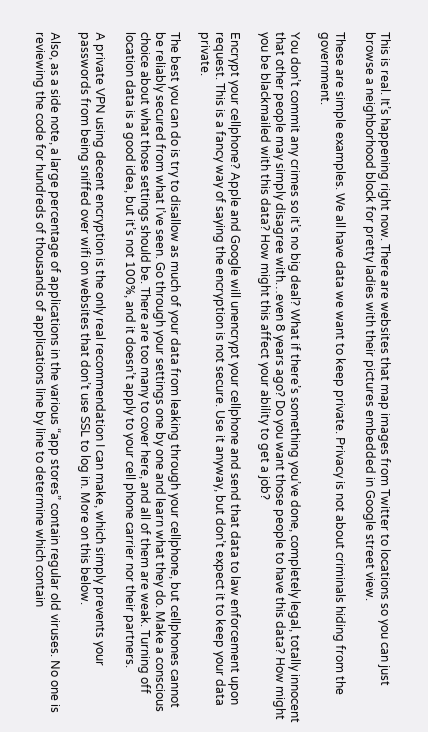This is real. It’s happening right now. There are websites that map images from Twitter to locations so you can just browse a neighborhood block for pretty ladies with their pictures embedded in Google street view.

These are simple examples. We all have data we want to keep private. Privacy is not about criminals hiding from the government.

You don’t commit any crimes so it’s no big deal? What if there’s something you’ve done, completely legal, totally innocent that other people may simply disagree with…even 8 years ago? Do you want those people to have this data? How might you be blackmailed with this data? How might this affect your ability to get a job?

Encrypt your cellphone? Apple and Google will unencrypt your cellphone and send that data to law enforcement upon request. This is a fancy way of saying the encryption is not secure. Use it anyway, but don’t expect it to keep your data private.

The best you can do is try to disallow as much of your data from leaking through your cellphone, but cellphones cannot be reliably secured from what I’ve seen. Go through your settings one by one and learn what they do. Make a conscious choice about what those settings should be. There are too many to cover here, and all of them are weak. Turning off location data is a good idea, but it’s not 100%, and it doesn’t apply to your cell phone carrier nor their partners.

A private VPN using decent encryption is the only real recommendation I can make, which simply prevents your passwords from being sniffed over wifi on websites that don’t use SSL to log in. More on this below.

Also, as a side note, a large percentage of applications in the various “app stores” contain regular old viruses. No one is reviewing the code for hundreds of thousands of applications line by line to determine which contain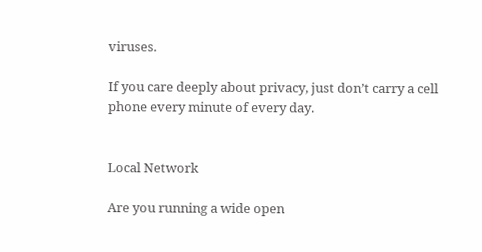viruses.

If you care deeply about privacy, just don’t carry a cell phone every minute of every day.


Local Network

Are you running a wide open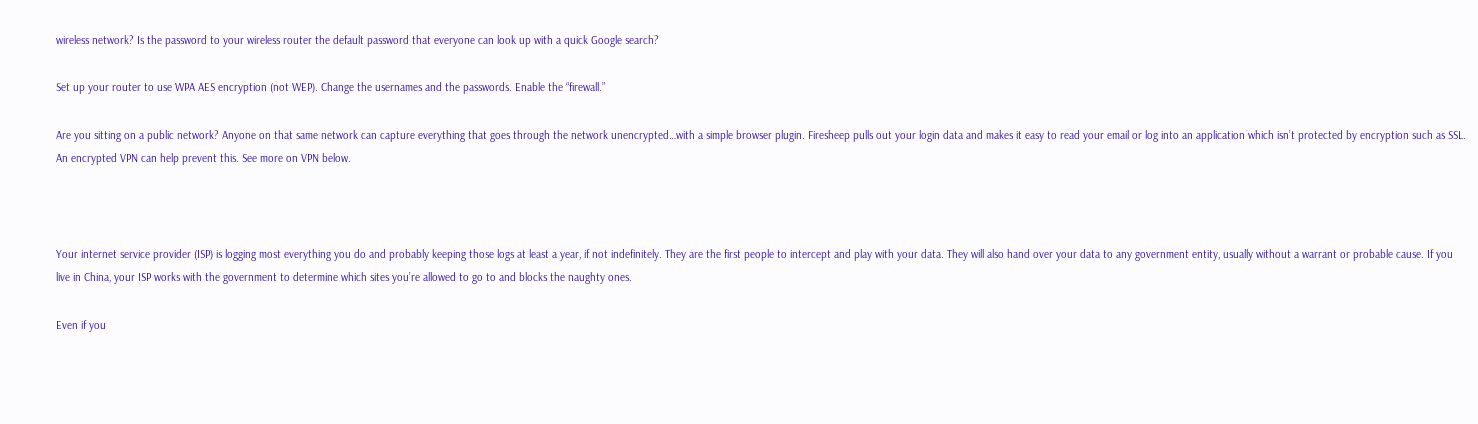wireless network? Is the password to your wireless router the default password that everyone can look up with a quick Google search?

Set up your router to use WPA AES encryption (not WEP). Change the usernames and the passwords. Enable the “firewall.”

Are you sitting on a public network? Anyone on that same network can capture everything that goes through the network unencrypted…with a simple browser plugin. Firesheep pulls out your login data and makes it easy to read your email or log into an application which isn’t protected by encryption such as SSL. An encrypted VPN can help prevent this. See more on VPN below.



Your internet service provider (ISP) is logging most everything you do and probably keeping those logs at least a year, if not indefinitely. They are the first people to intercept and play with your data. They will also hand over your data to any government entity, usually without a warrant or probable cause. If you live in China, your ISP works with the government to determine which sites you’re allowed to go to and blocks the naughty ones.

Even if you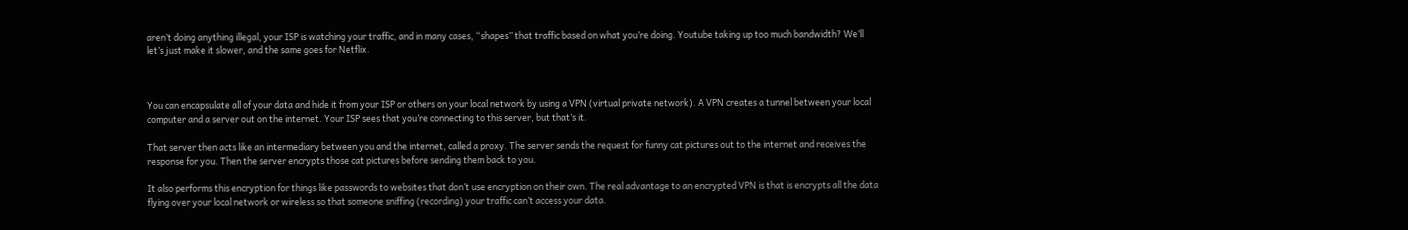aren’t doing anything illegal, your ISP is watching your traffic, and in many cases, “shapes” that traffic based on what you’re doing. Youtube taking up too much bandwidth? We’ll let’s just make it slower, and the same goes for Netflix.



You can encapsulate all of your data and hide it from your ISP or others on your local network by using a VPN (virtual private network). A VPN creates a tunnel between your local computer and a server out on the internet. Your ISP sees that you’re connecting to this server, but that’s it.

That server then acts like an intermediary between you and the internet, called a proxy. The server sends the request for funny cat pictures out to the internet and receives the response for you. Then the server encrypts those cat pictures before sending them back to you.

It also performs this encryption for things like passwords to websites that don’t use encryption on their own. The real advantage to an encrypted VPN is that is encrypts all the data flying over your local network or wireless so that someone sniffing (recording) your traffic can’t access your data.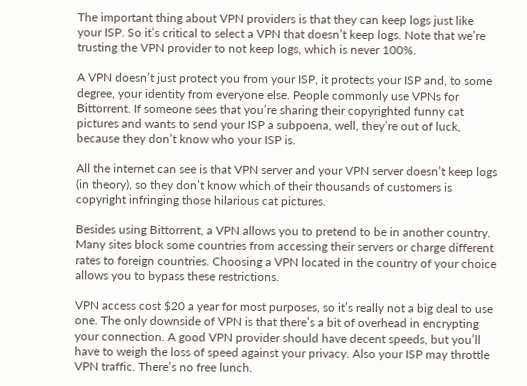The important thing about VPN providers is that they can keep logs just like your ISP. So it’s critical to select a VPN that doesn’t keep logs. Note that we’re trusting the VPN provider to not keep logs, which is never 100%.

A VPN doesn’t just protect you from your ISP, it protects your ISP and, to some degree, your identity from everyone else. People commonly use VPNs for Bittorrent. If someone sees that you’re sharing their copyrighted funny cat pictures and wants to send your ISP a subpoena, well, they’re out of luck, because they don’t know who your ISP is.

All the internet can see is that VPN server and your VPN server doesn’t keep logs (in theory), so they don’t know which of their thousands of customers is copyright infringing those hilarious cat pictures.

Besides using Bittorrent, a VPN allows you to pretend to be in another country. Many sites block some countries from accessing their servers or charge different rates to foreign countries. Choosing a VPN located in the country of your choice allows you to bypass these restrictions.

VPN access cost $20 a year for most purposes, so it’s really not a big deal to use one. The only downside of VPN is that there’s a bit of overhead in encrypting your connection. A good VPN provider should have decent speeds, but you’ll have to weigh the loss of speed against your privacy. Also your ISP may throttle VPN traffic. There’s no free lunch.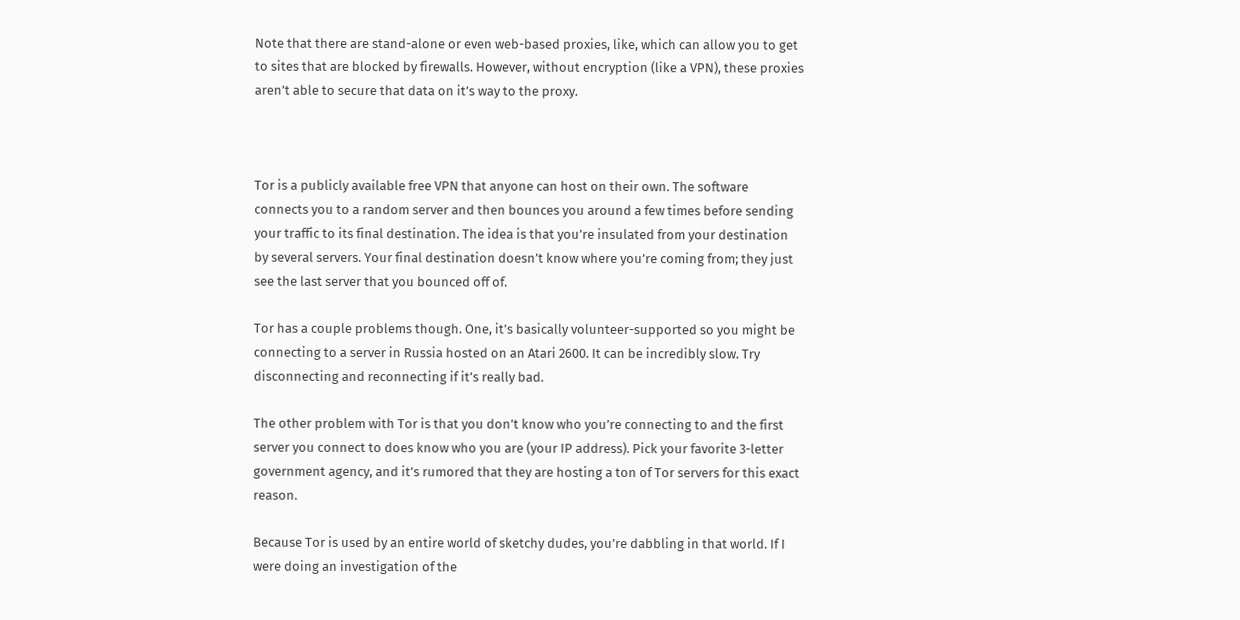Note that there are stand-alone or even web-based proxies, like, which can allow you to get to sites that are blocked by firewalls. However, without encryption (like a VPN), these proxies aren’t able to secure that data on it’s way to the proxy.



Tor is a publicly available free VPN that anyone can host on their own. The software connects you to a random server and then bounces you around a few times before sending your traffic to its final destination. The idea is that you’re insulated from your destination by several servers. Your final destination doesn’t know where you’re coming from; they just see the last server that you bounced off of.

Tor has a couple problems though. One, it’s basically volunteer-supported so you might be connecting to a server in Russia hosted on an Atari 2600. It can be incredibly slow. Try disconnecting and reconnecting if it’s really bad.

The other problem with Tor is that you don’t know who you’re connecting to and the first server you connect to does know who you are (your IP address). Pick your favorite 3-letter government agency, and it’s rumored that they are hosting a ton of Tor servers for this exact reason.

Because Tor is used by an entire world of sketchy dudes, you’re dabbling in that world. If I were doing an investigation of the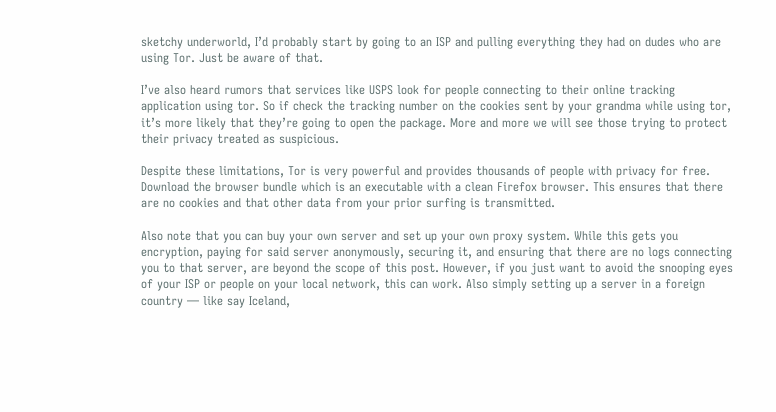sketchy underworld, I’d probably start by going to an ISP and pulling everything they had on dudes who are using Tor. Just be aware of that.

I’ve also heard rumors that services like USPS look for people connecting to their online tracking application using tor. So if check the tracking number on the cookies sent by your grandma while using tor, it’s more likely that they’re going to open the package. More and more we will see those trying to protect their privacy treated as suspicious.

Despite these limitations, Tor is very powerful and provides thousands of people with privacy for free. Download the browser bundle which is an executable with a clean Firefox browser. This ensures that there are no cookies and that other data from your prior surfing is transmitted.

Also note that you can buy your own server and set up your own proxy system. While this gets you encryption, paying for said server anonymously, securing it, and ensuring that there are no logs connecting you to that server, are beyond the scope of this post. However, if you just want to avoid the snooping eyes of your ISP or people on your local network, this can work. Also simply setting up a server in a foreign country — like say Iceland,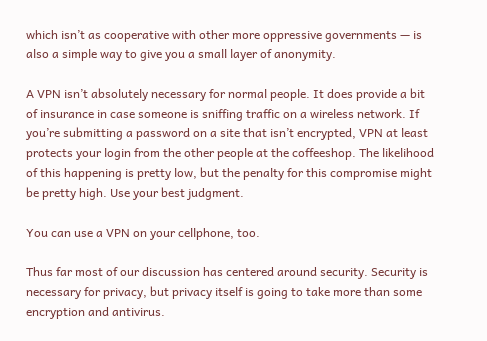which isn’t as cooperative with other more oppressive governments — is also a simple way to give you a small layer of anonymity.

A VPN isn’t absolutely necessary for normal people. It does provide a bit of insurance in case someone is sniffing traffic on a wireless network. If you’re submitting a password on a site that isn’t encrypted, VPN at least protects your login from the other people at the coffeeshop. The likelihood of this happening is pretty low, but the penalty for this compromise might be pretty high. Use your best judgment.

You can use a VPN on your cellphone, too.

Thus far most of our discussion has centered around security. Security is necessary for privacy, but privacy itself is going to take more than some encryption and antivirus.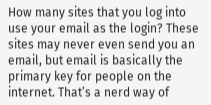How many sites that you log into use your email as the login? These sites may never even send you an email, but email is basically the primary key for people on the internet. That’s a nerd way of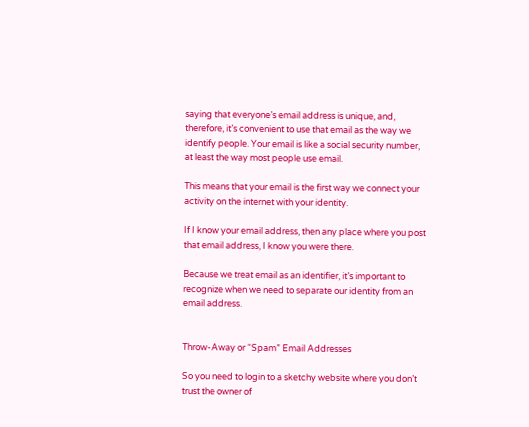saying that everyone’s email address is unique, and, therefore, it’s convenient to use that email as the way we identify people. Your email is like a social security number, at least the way most people use email.

This means that your email is the first way we connect your activity on the internet with your identity.

If I know your email address, then any place where you post that email address, I know you were there.

Because we treat email as an identifier, it’s important to recognize when we need to separate our identity from an email address.


Throw-Away or “Spam” Email Addresses

So you need to login to a sketchy website where you don’t trust the owner of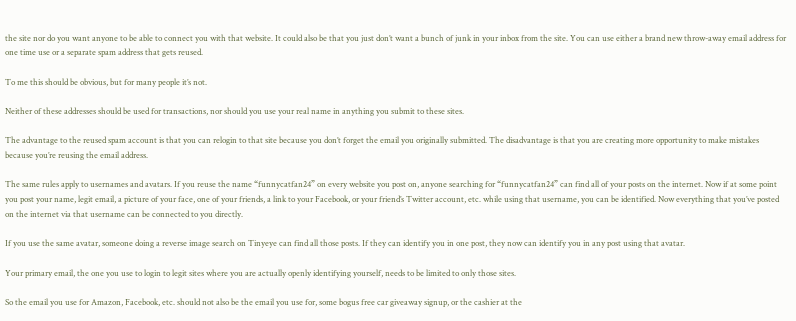the site nor do you want anyone to be able to connect you with that website. It could also be that you just don’t want a bunch of junk in your inbox from the site. You can use either a brand new throw-away email address for one time use or a separate spam address that gets reused.

To me this should be obvious, but for many people it’s not.

Neither of these addresses should be used for transactions, nor should you use your real name in anything you submit to these sites.

The advantage to the reused spam account is that you can relogin to that site because you don’t forget the email you originally submitted. The disadvantage is that you are creating more opportunity to make mistakes because you’re reusing the email address.

The same rules apply to usernames and avatars. If you reuse the name “funnycatfan24” on every website you post on, anyone searching for “funnycatfan24” can find all of your posts on the internet. Now if at some point you post your name, legit email, a picture of your face, one of your friends, a link to your Facebook, or your friend’s Twitter account, etc. while using that username, you can be identified. Now everything that you’ve posted on the internet via that username can be connected to you directly.

If you use the same avatar, someone doing a reverse image search on Tinyeye can find all those posts. If they can identify you in one post, they now can identify you in any post using that avatar.

Your primary email, the one you use to login to legit sites where you are actually openly identifying yourself, needs to be limited to only those sites.

So the email you use for Amazon, Facebook, etc. should not also be the email you use for, some bogus free car giveaway signup, or the cashier at the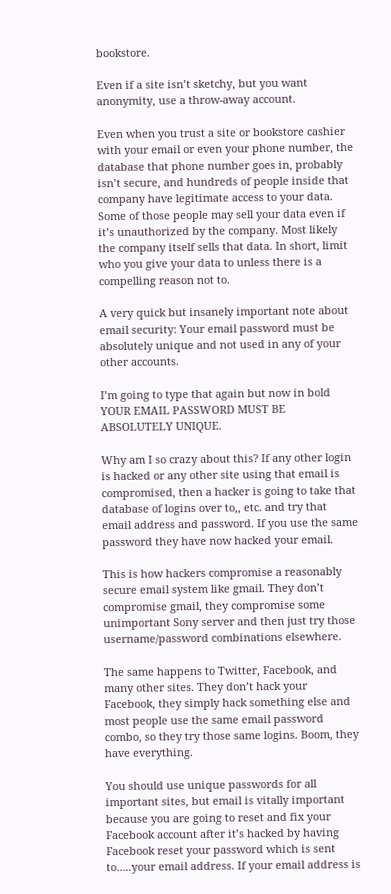bookstore.

Even if a site isn’t sketchy, but you want anonymity, use a throw-away account.

Even when you trust a site or bookstore cashier with your email or even your phone number, the database that phone number goes in, probably isn’t secure, and hundreds of people inside that company have legitimate access to your data. Some of those people may sell your data even if it’s unauthorized by the company. Most likely the company itself sells that data. In short, limit who you give your data to unless there is a compelling reason not to.

A very quick but insanely important note about email security: Your email password must be absolutely unique and not used in any of your other accounts.

I’m going to type that again but now in bold YOUR EMAIL PASSWORD MUST BE ABSOLUTELY UNIQUE.

Why am I so crazy about this? If any other login is hacked or any other site using that email is compromised, then a hacker is going to take that database of logins over to,, etc. and try that email address and password. If you use the same password they have now hacked your email.

This is how hackers compromise a reasonably secure email system like gmail. They don’t compromise gmail, they compromise some unimportant Sony server and then just try those username/password combinations elsewhere.

The same happens to Twitter, Facebook, and many other sites. They don’t hack your Facebook, they simply hack something else and most people use the same email password combo, so they try those same logins. Boom, they have everything.

You should use unique passwords for all important sites, but email is vitally important because you are going to reset and fix your Facebook account after it’s hacked by having Facebook reset your password which is sent to…..your email address. If your email address is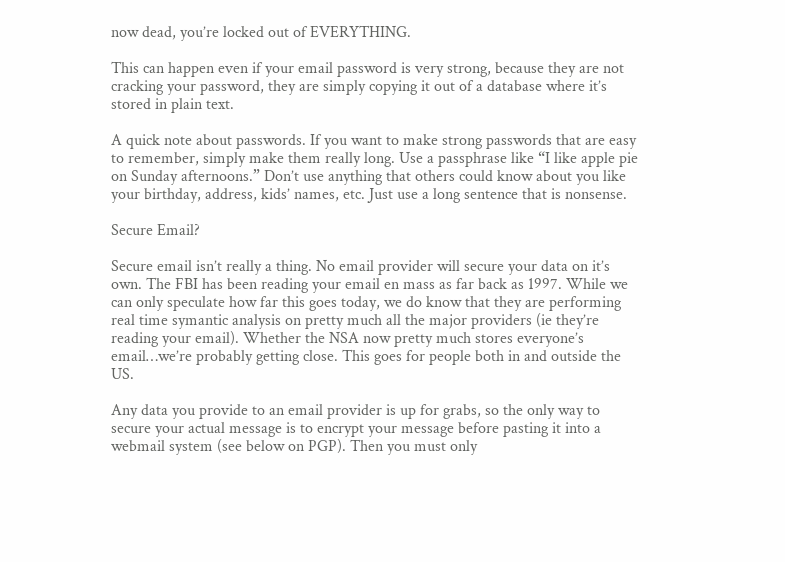now dead, you’re locked out of EVERYTHING.

This can happen even if your email password is very strong, because they are not cracking your password, they are simply copying it out of a database where it’s stored in plain text.

A quick note about passwords. If you want to make strong passwords that are easy to remember, simply make them really long. Use a passphrase like “I like apple pie on Sunday afternoons.” Don’t use anything that others could know about you like your birthday, address, kids’ names, etc. Just use a long sentence that is nonsense.

Secure Email?

Secure email isn’t really a thing. No email provider will secure your data on it’s own. The FBI has been reading your email en mass as far back as 1997. While we can only speculate how far this goes today, we do know that they are performing real time symantic analysis on pretty much all the major providers (ie they’re reading your email). Whether the NSA now pretty much stores everyone’s email…we’re probably getting close. This goes for people both in and outside the US.

Any data you provide to an email provider is up for grabs, so the only way to secure your actual message is to encrypt your message before pasting it into a webmail system (see below on PGP). Then you must only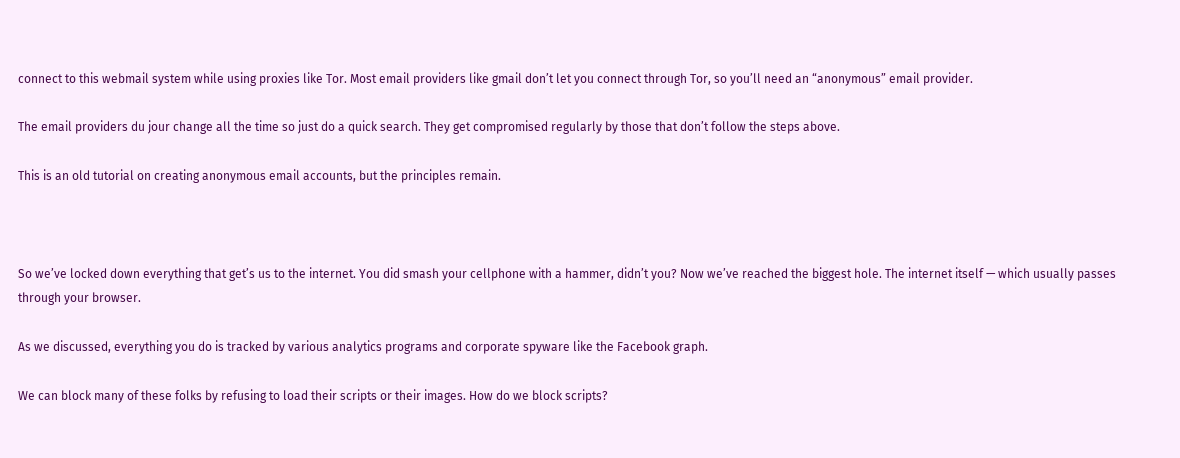connect to this webmail system while using proxies like Tor. Most email providers like gmail don’t let you connect through Tor, so you’ll need an “anonymous” email provider.

The email providers du jour change all the time so just do a quick search. They get compromised regularly by those that don’t follow the steps above.

This is an old tutorial on creating anonymous email accounts, but the principles remain.



So we’ve locked down everything that get’s us to the internet. You did smash your cellphone with a hammer, didn’t you? Now we’ve reached the biggest hole. The internet itself — which usually passes through your browser.

As we discussed, everything you do is tracked by various analytics programs and corporate spyware like the Facebook graph.

We can block many of these folks by refusing to load their scripts or their images. How do we block scripts?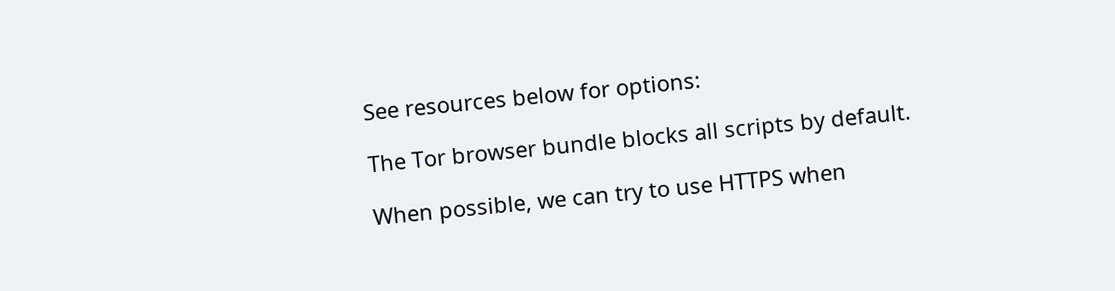See resources below for options:

The Tor browser bundle blocks all scripts by default.

When possible, we can try to use HTTPS when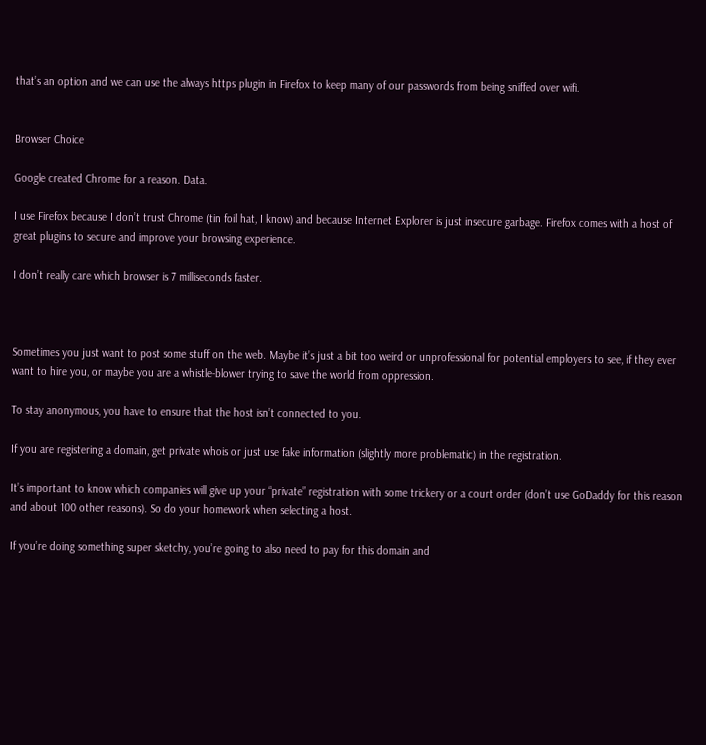that’s an option and we can use the always https plugin in Firefox to keep many of our passwords from being sniffed over wifi.


Browser Choice

Google created Chrome for a reason. Data.

I use Firefox because I don’t trust Chrome (tin foil hat, I know) and because Internet Explorer is just insecure garbage. Firefox comes with a host of great plugins to secure and improve your browsing experience.

I don’t really care which browser is 7 milliseconds faster.



Sometimes you just want to post some stuff on the web. Maybe it’s just a bit too weird or unprofessional for potential employers to see, if they ever want to hire you, or maybe you are a whistle-blower trying to save the world from oppression.

To stay anonymous, you have to ensure that the host isn’t connected to you.

If you are registering a domain, get private whois or just use fake information (slightly more problematic) in the registration.

It’s important to know which companies will give up your “private” registration with some trickery or a court order (don’t use GoDaddy for this reason and about 100 other reasons). So do your homework when selecting a host.

If you’re doing something super sketchy, you’re going to also need to pay for this domain and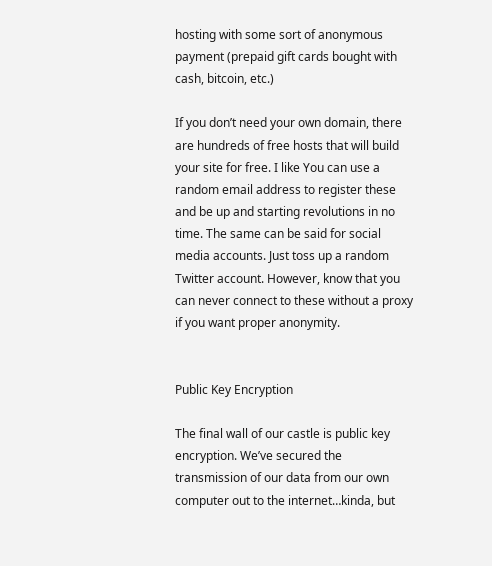hosting with some sort of anonymous payment (prepaid gift cards bought with cash, bitcoin, etc.)

If you don’t need your own domain, there are hundreds of free hosts that will build your site for free. I like You can use a random email address to register these and be up and starting revolutions in no time. The same can be said for social media accounts. Just toss up a random Twitter account. However, know that you can never connect to these without a proxy if you want proper anonymity.


Public Key Encryption

The final wall of our castle is public key encryption. We’ve secured the transmission of our data from our own computer out to the internet…kinda, but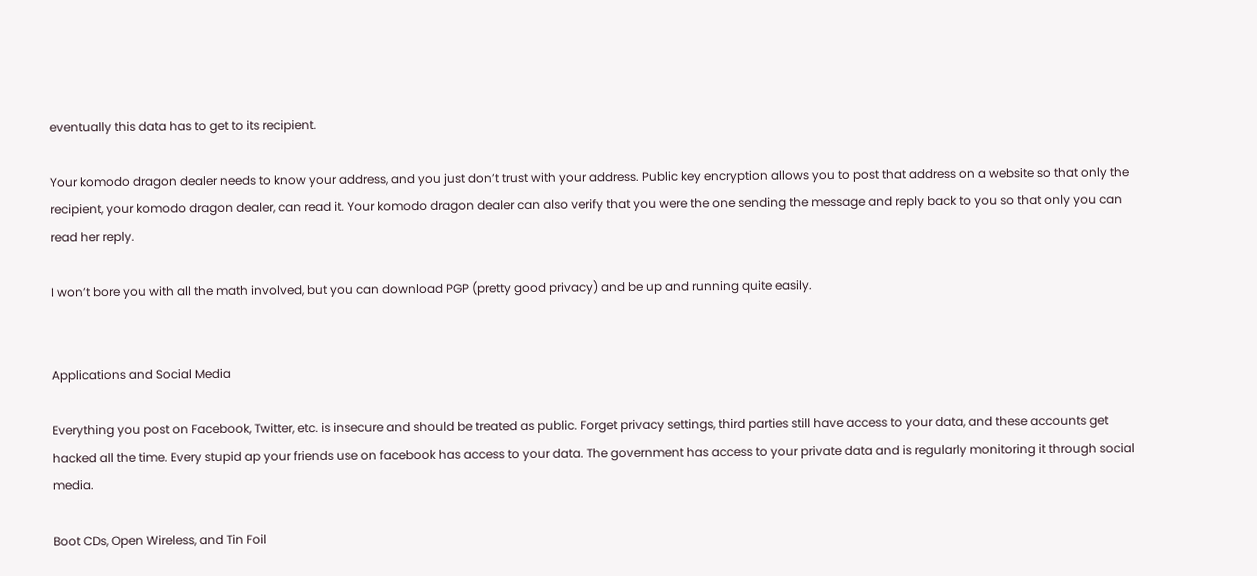eventually this data has to get to its recipient.

Your komodo dragon dealer needs to know your address, and you just don’t trust with your address. Public key encryption allows you to post that address on a website so that only the recipient, your komodo dragon dealer, can read it. Your komodo dragon dealer can also verify that you were the one sending the message and reply back to you so that only you can read her reply.

I won’t bore you with all the math involved, but you can download PGP (pretty good privacy) and be up and running quite easily.


Applications and Social Media

Everything you post on Facebook, Twitter, etc. is insecure and should be treated as public. Forget privacy settings, third parties still have access to your data, and these accounts get hacked all the time. Every stupid ap your friends use on facebook has access to your data. The government has access to your private data and is regularly monitoring it through social media.

Boot CDs, Open Wireless, and Tin Foil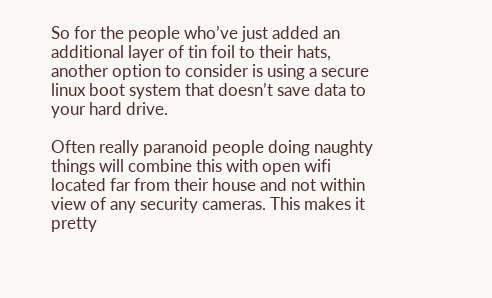So for the people who’ve just added an additional layer of tin foil to their hats, another option to consider is using a secure linux boot system that doesn’t save data to your hard drive.

Often really paranoid people doing naughty things will combine this with open wifi located far from their house and not within view of any security cameras. This makes it pretty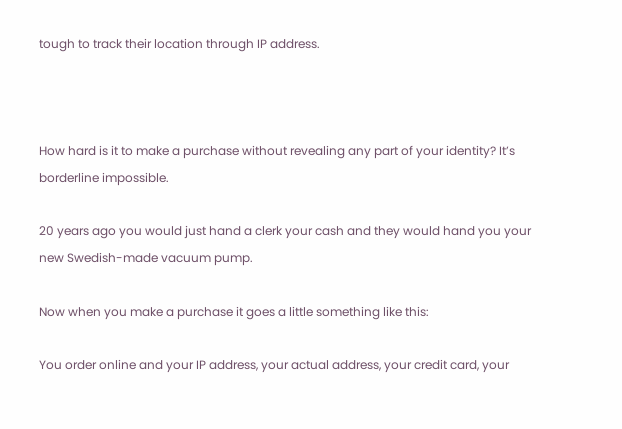tough to track their location through IP address.



How hard is it to make a purchase without revealing any part of your identity? It’s borderline impossible.

20 years ago you would just hand a clerk your cash and they would hand you your new Swedish-made vacuum pump.

Now when you make a purchase it goes a little something like this:

You order online and your IP address, your actual address, your credit card, your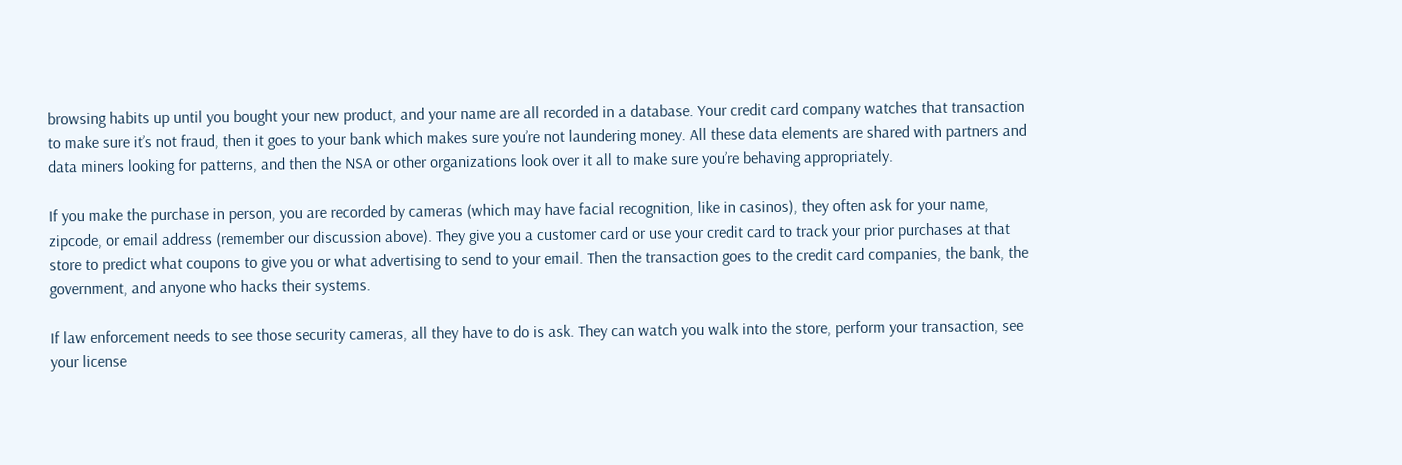browsing habits up until you bought your new product, and your name are all recorded in a database. Your credit card company watches that transaction to make sure it’s not fraud, then it goes to your bank which makes sure you’re not laundering money. All these data elements are shared with partners and data miners looking for patterns, and then the NSA or other organizations look over it all to make sure you’re behaving appropriately.

If you make the purchase in person, you are recorded by cameras (which may have facial recognition, like in casinos), they often ask for your name, zipcode, or email address (remember our discussion above). They give you a customer card or use your credit card to track your prior purchases at that store to predict what coupons to give you or what advertising to send to your email. Then the transaction goes to the credit card companies, the bank, the government, and anyone who hacks their systems.

If law enforcement needs to see those security cameras, all they have to do is ask. They can watch you walk into the store, perform your transaction, see your license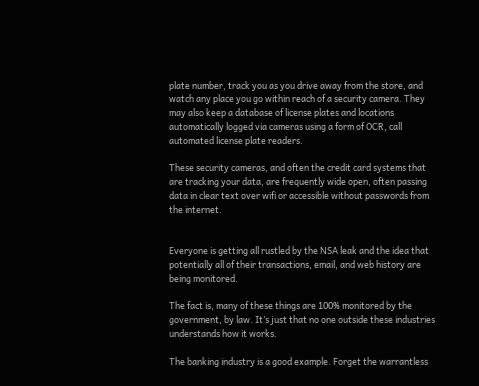plate number, track you as you drive away from the store, and watch any place you go within reach of a security camera. They may also keep a database of license plates and locations automatically logged via cameras using a form of OCR, call automated license plate readers.

These security cameras, and often the credit card systems that are tracking your data, are frequently wide open, often passing data in clear text over wifi or accessible without passwords from the internet.


Everyone is getting all rustled by the NSA leak and the idea that potentially all of their transactions, email, and web history are being monitored.

The fact is, many of these things are 100% monitored by the government, by law. It’s just that no one outside these industries understands how it works.

The banking industry is a good example. Forget the warrantless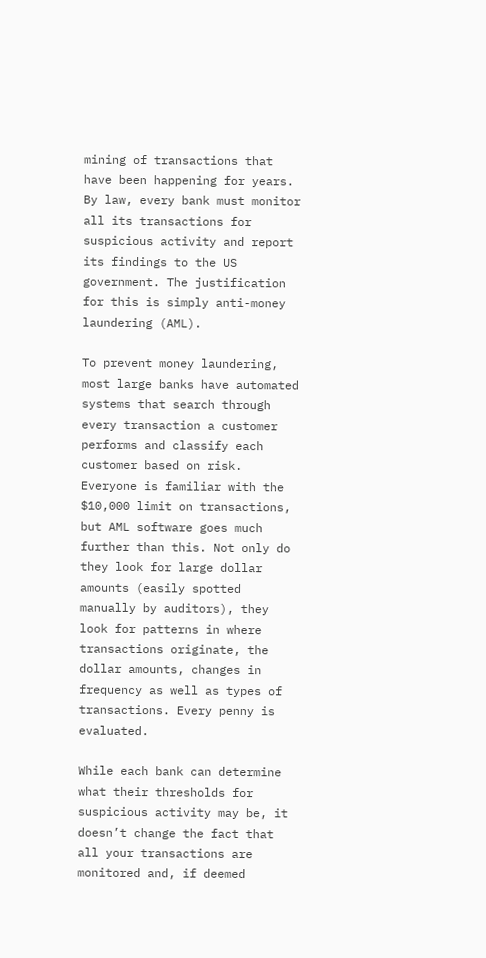mining of transactions that have been happening for years. By law, every bank must monitor all its transactions for suspicious activity and report its findings to the US government. The justification for this is simply anti-money laundering (AML).

To prevent money laundering, most large banks have automated systems that search through every transaction a customer performs and classify each customer based on risk. Everyone is familiar with the $10,000 limit on transactions, but AML software goes much further than this. Not only do they look for large dollar amounts (easily spotted manually by auditors), they look for patterns in where transactions originate, the dollar amounts, changes in frequency as well as types of transactions. Every penny is evaluated.

While each bank can determine what their thresholds for suspicious activity may be, it doesn’t change the fact that all your transactions are monitored and, if deemed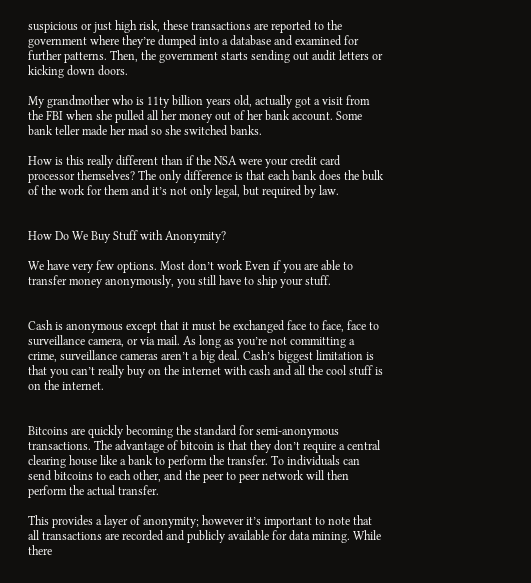suspicious or just high risk, these transactions are reported to the government where they’re dumped into a database and examined for further patterns. Then, the government starts sending out audit letters or kicking down doors.

My grandmother who is 11ty billion years old, actually got a visit from the FBI when she pulled all her money out of her bank account. Some bank teller made her mad so she switched banks.

How is this really different than if the NSA were your credit card processor themselves? The only difference is that each bank does the bulk of the work for them and it’s not only legal, but required by law.


How Do We Buy Stuff with Anonymity?

We have very few options. Most don’t work Even if you are able to transfer money anonymously, you still have to ship your stuff.


Cash is anonymous except that it must be exchanged face to face, face to surveillance camera, or via mail. As long as you’re not committing a crime, surveillance cameras aren’t a big deal. Cash’s biggest limitation is that you can’t really buy on the internet with cash and all the cool stuff is on the internet.


Bitcoins are quickly becoming the standard for semi-anonymous transactions. The advantage of bitcoin is that they don’t require a central clearing house like a bank to perform the transfer. To individuals can send bitcoins to each other, and the peer to peer network will then perform the actual transfer.

This provides a layer of anonymity; however it’s important to note that all transactions are recorded and publicly available for data mining. While there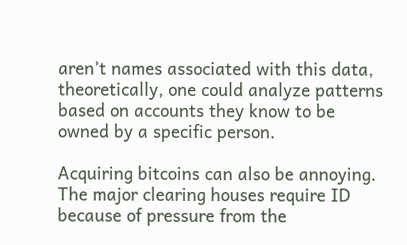aren’t names associated with this data, theoretically, one could analyze patterns based on accounts they know to be owned by a specific person.

Acquiring bitcoins can also be annoying. The major clearing houses require ID because of pressure from the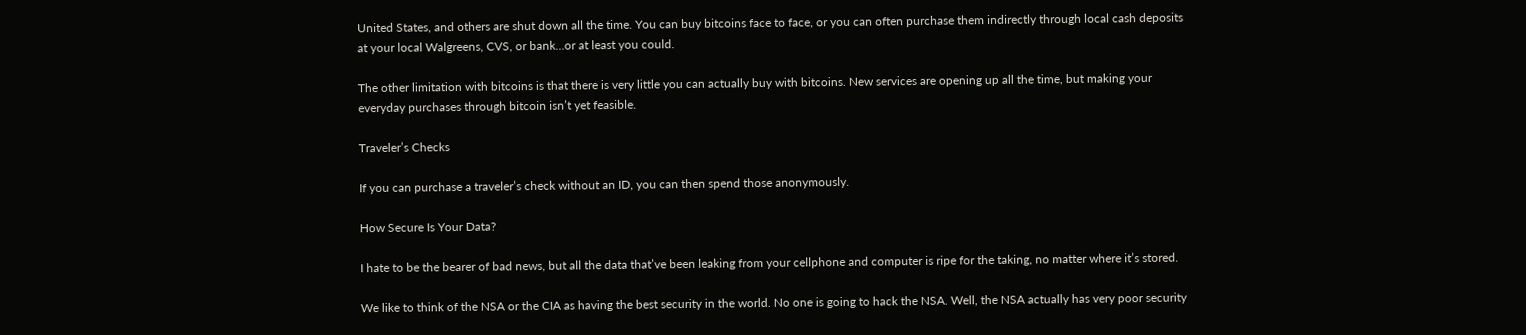United States, and others are shut down all the time. You can buy bitcoins face to face, or you can often purchase them indirectly through local cash deposits at your local Walgreens, CVS, or bank…or at least you could.

The other limitation with bitcoins is that there is very little you can actually buy with bitcoins. New services are opening up all the time, but making your everyday purchases through bitcoin isn’t yet feasible.

Traveler’s Checks

If you can purchase a traveler’s check without an ID, you can then spend those anonymously.

How Secure Is Your Data?

I hate to be the bearer of bad news, but all the data that’ve been leaking from your cellphone and computer is ripe for the taking, no matter where it’s stored.

We like to think of the NSA or the CIA as having the best security in the world. No one is going to hack the NSA. Well, the NSA actually has very poor security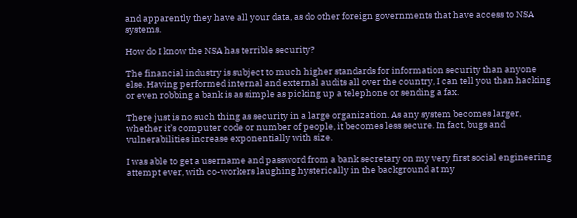and apparently they have all your data, as do other foreign governments that have access to NSA systems.

How do I know the NSA has terrible security?

The financial industry is subject to much higher standards for information security than anyone else. Having performed internal and external audits all over the country, I can tell you than hacking or even robbing a bank is as simple as picking up a telephone or sending a fax.

There just is no such thing as security in a large organization. As any system becomes larger, whether it’s computer code or number of people, it becomes less secure. In fact, bugs and vulnerabilities increase exponentially with size.

I was able to get a username and password from a bank secretary on my very first social engineering attempt ever, with co-workers laughing hysterically in the background at my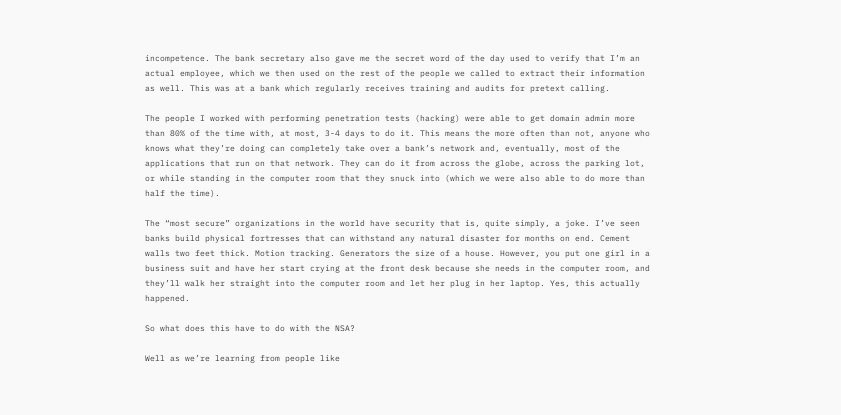incompetence. The bank secretary also gave me the secret word of the day used to verify that I’m an actual employee, which we then used on the rest of the people we called to extract their information as well. This was at a bank which regularly receives training and audits for pretext calling.

The people I worked with performing penetration tests (hacking) were able to get domain admin more than 80% of the time with, at most, 3-4 days to do it. This means the more often than not, anyone who knows what they’re doing can completely take over a bank’s network and, eventually, most of the applications that run on that network. They can do it from across the globe, across the parking lot, or while standing in the computer room that they snuck into (which we were also able to do more than half the time).

The “most secure” organizations in the world have security that is, quite simply, a joke. I’ve seen banks build physical fortresses that can withstand any natural disaster for months on end. Cement walls two feet thick. Motion tracking. Generators the size of a house. However, you put one girl in a business suit and have her start crying at the front desk because she needs in the computer room, and they’ll walk her straight into the computer room and let her plug in her laptop. Yes, this actually happened.

So what does this have to do with the NSA?

Well as we’re learning from people like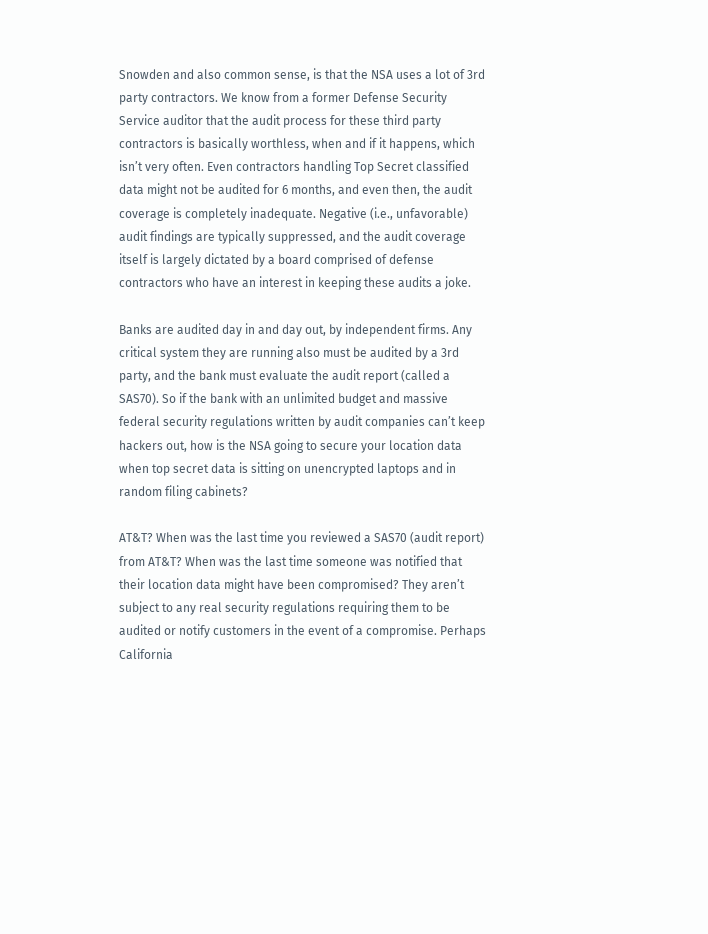Snowden and also common sense, is that the NSA uses a lot of 3rd party contractors. We know from a former Defense Security Service auditor that the audit process for these third party contractors is basically worthless, when and if it happens, which isn’t very often. Even contractors handling Top Secret classified data might not be audited for 6 months, and even then, the audit coverage is completely inadequate. Negative (i.e., unfavorable) audit findings are typically suppressed, and the audit coverage itself is largely dictated by a board comprised of defense contractors who have an interest in keeping these audits a joke.

Banks are audited day in and day out, by independent firms. Any critical system they are running also must be audited by a 3rd party, and the bank must evaluate the audit report (called a SAS70). So if the bank with an unlimited budget and massive federal security regulations written by audit companies can’t keep hackers out, how is the NSA going to secure your location data when top secret data is sitting on unencrypted laptops and in random filing cabinets?

AT&T? When was the last time you reviewed a SAS70 (audit report) from AT&T? When was the last time someone was notified that their location data might have been compromised? They aren’t subject to any real security regulations requiring them to be audited or notify customers in the event of a compromise. Perhaps California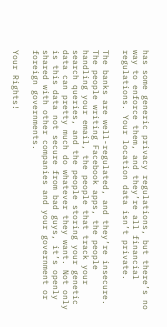has some generic privacy regulations, but there’s no way to enforce them, and they’re all financial regulations. Your location data isn’t private.

The banks are well-regulated, and they’re insecure. The people writing Facebook apps, the people handling your email, the people that track your search queries, and the people storing your genetic data can pretty much do whatever they want. Not only is this data not secure from bad guys, it’s openly shared with other companies and your government or foreign governments.

Your Rights!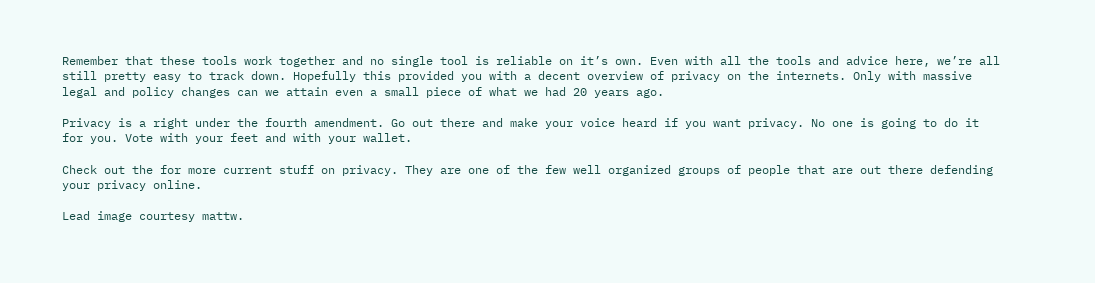Remember that these tools work together and no single tool is reliable on it’s own. Even with all the tools and advice here, we’re all still pretty easy to track down. Hopefully this provided you with a decent overview of privacy on the internets. Only with massive legal and policy changes can we attain even a small piece of what we had 20 years ago.

Privacy is a right under the fourth amendment. Go out there and make your voice heard if you want privacy. No one is going to do it for you. Vote with your feet and with your wallet.

Check out the for more current stuff on privacy. They are one of the few well organized groups of people that are out there defending your privacy online.

Lead image courtesy mattw.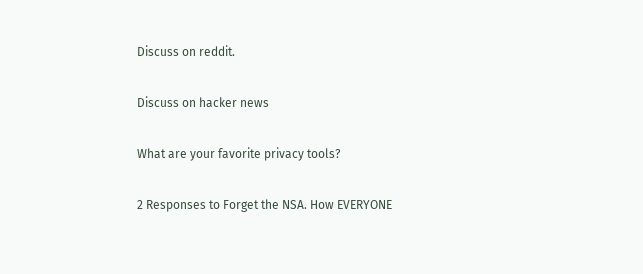Discuss on reddit.

Discuss on hacker news

What are your favorite privacy tools?

2 Responses to Forget the NSA. How EVERYONE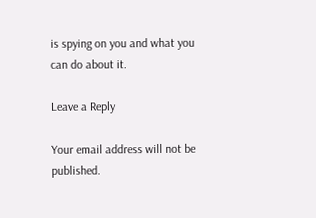is spying on you and what you can do about it.

Leave a Reply

Your email address will not be published.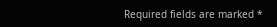Required fields are marked *